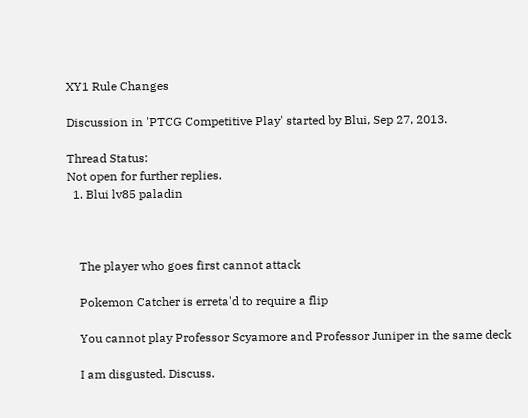XY1 Rule Changes

Discussion in 'PTCG Competitive Play' started by Blui, Sep 27, 2013.

Thread Status:
Not open for further replies.
  1. Blui lv85 paladin



    The player who goes first cannot attack

    Pokemon Catcher is erreta'd to require a flip

    You cannot play Professor Scyamore and Professor Juniper in the same deck

    I am disgusted. Discuss.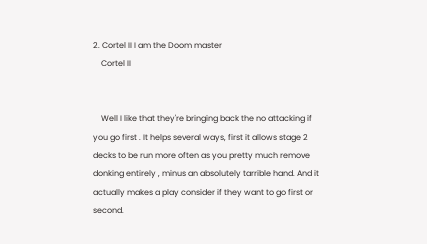2. Cortel II I am the Doom master
    Cortel II


    Well I like that they're bringing back the no attacking if you go first . It helps several ways, first it allows stage 2 decks to be run more often as you pretty much remove donking entirely , minus an absolutely tarrible hand. And it actually makes a play consider if they want to go first or second.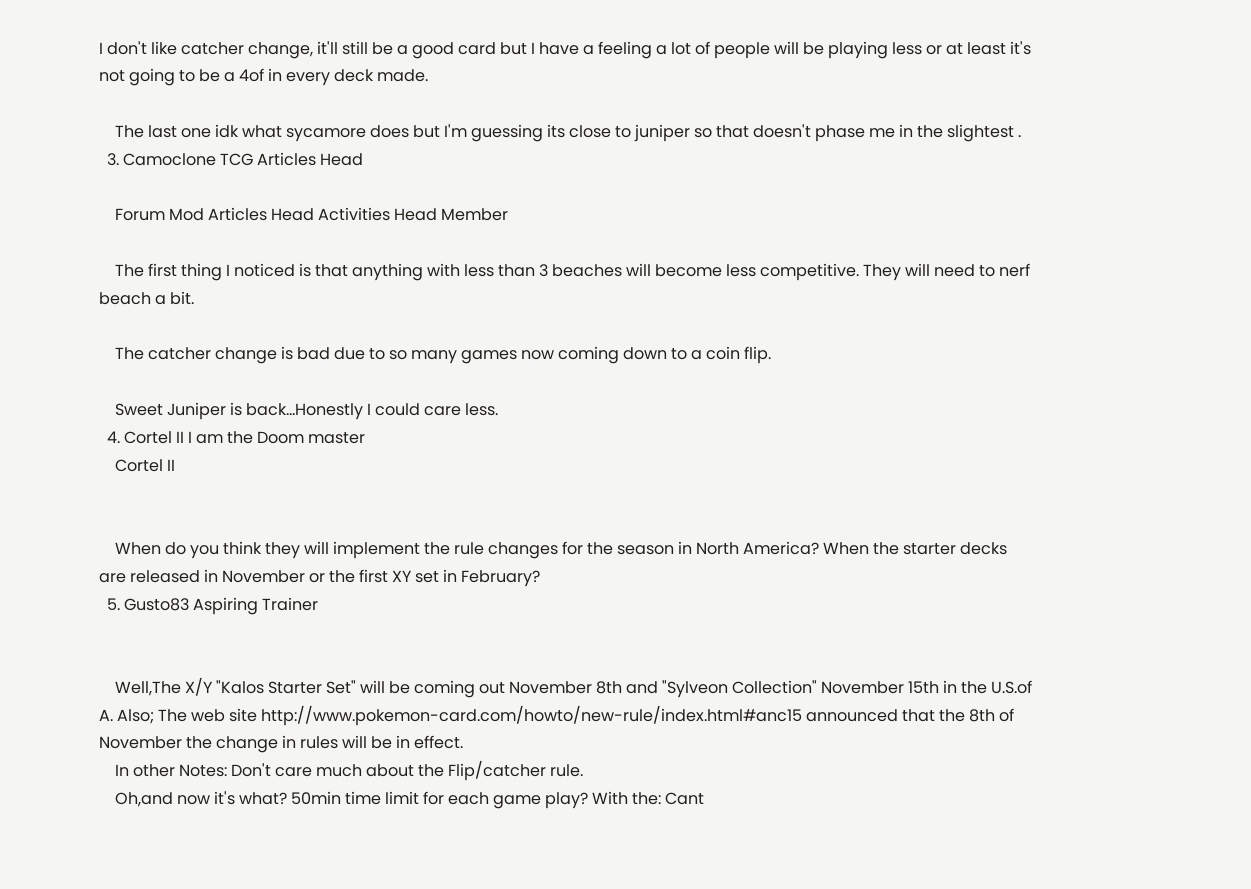I don't like catcher change, it'll still be a good card but I have a feeling a lot of people will be playing less or at least it's not going to be a 4of in every deck made.

    The last one idk what sycamore does but I'm guessing its close to juniper so that doesn't phase me in the slightest .
  3. Camoclone TCG Articles Head

    Forum Mod Articles Head Activities Head Member

    The first thing I noticed is that anything with less than 3 beaches will become less competitive. They will need to nerf beach a bit.

    The catcher change is bad due to so many games now coming down to a coin flip.

    Sweet Juniper is back...Honestly I could care less.
  4. Cortel II I am the Doom master
    Cortel II


    When do you think they will implement the rule changes for the season in North America? When the starter decks are released in November or the first XY set in February?
  5. Gusto83 Aspiring Trainer


    Well,The X/Y "Kalos Starter Set" will be coming out November 8th and "Sylveon Collection" November 15th in the U.S.of A. Also; The web site http://www.pokemon-card.com/howto/new-rule/index.html#anc15 announced that the 8th of November the change in rules will be in effect.
    In other Notes: Don't care much about the Flip/catcher rule.
    Oh,and now it's what? 50min time limit for each game play? With the: Cant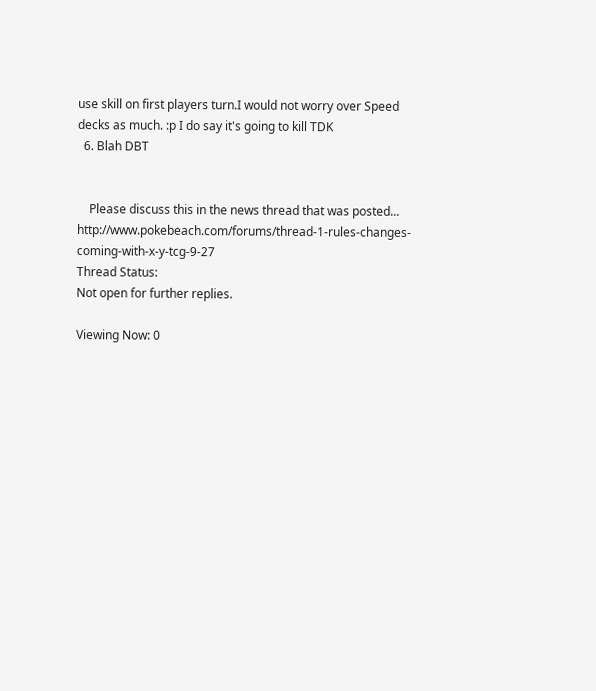use skill on first players turn.I would not worry over Speed decks as much. :p I do say it's going to kill TDK
  6. Blah DBT


    Please discuss this in the news thread that was posted... http://www.pokebeach.com/forums/thread-1-rules-changes-coming-with-x-y-tcg-9-27
Thread Status:
Not open for further replies.

Viewing Now: 0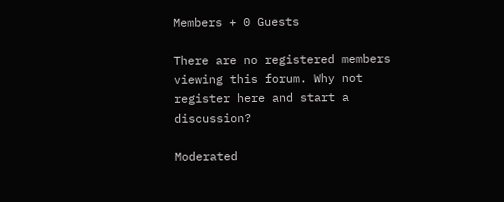Members + 0 Guests

There are no registered members viewing this forum. Why not register here and start a discussion?

Moderated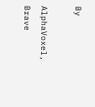By

AlphaVoxel, Brave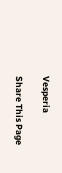Vesperia

Share This Page